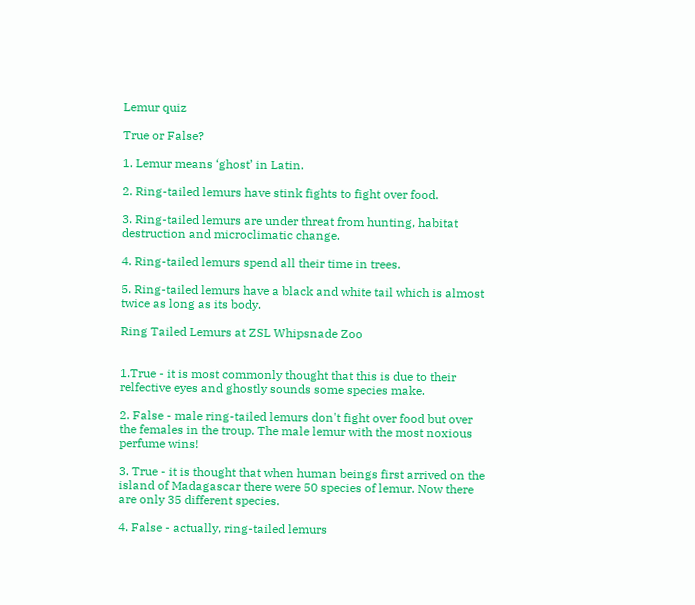Lemur quiz

True or False?

1. Lemur means ‘ghost’ in Latin.

2. Ring-tailed lemurs have stink fights to fight over food.

3. Ring-tailed lemurs are under threat from hunting, habitat destruction and microclimatic change.

4. Ring-tailed lemurs spend all their time in trees.

5. Ring-tailed lemurs have a black and white tail which is almost twice as long as its body.

Ring Tailed Lemurs at ZSL Whipsnade Zoo


1.True - it is most commonly thought that this is due to their relfective eyes and ghostly sounds some species make.

2. False - male ring-tailed lemurs don't fight over food but over the females in the troup. The male lemur with the most noxious perfume wins!

3. True - it is thought that when human beings first arrived on the island of Madagascar there were 50 species of lemur. Now there are only 35 different species.

4. False - actually, ring-tailed lemurs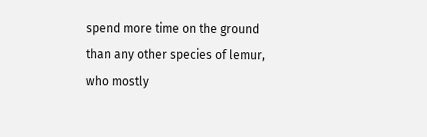spend more time on the ground than any other species of lemur, who mostly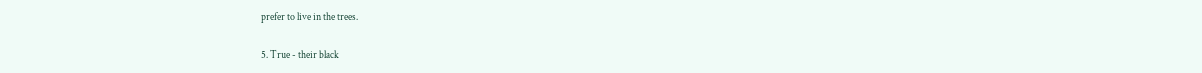prefer to live in the trees.

5. True - their black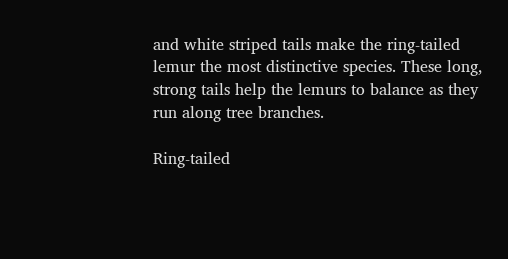and white striped tails make the ring-tailed lemur the most distinctive species. These long, strong tails help the lemurs to balance as they run along tree branches.

Ring-tailed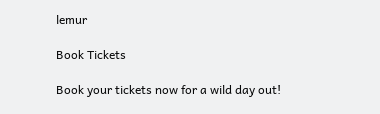lemur

Book Tickets

Book your tickets now for a wild day out!